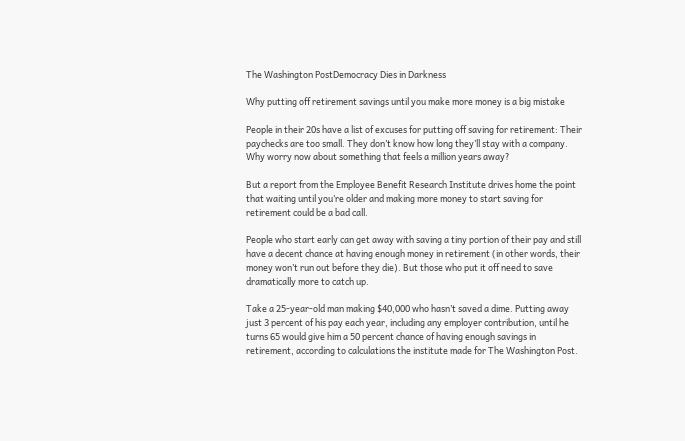The Washington PostDemocracy Dies in Darkness

Why putting off retirement savings until you make more money is a big mistake

People in their 20s have a list of excuses for putting off saving for retirement: Their paychecks are too small. They don’t know how long they’ll stay with a company. Why worry now about something that feels a million years away?

But a report from the Employee Benefit Research Institute drives home the point that waiting until you’re older and making more money to start saving for retirement could be a bad call.

People who start early can get away with saving a tiny portion of their pay and still have a decent chance at having enough money in retirement (in other words, their money won’t run out before they die). But those who put it off need to save dramatically more to catch up.

Take a 25-year-old man making $40,000 who hasn’t saved a dime. Putting away just 3 percent of his pay each year, including any employer contribution, until he turns 65 would give him a 50 percent chance of having enough savings in retirement, according to calculations the institute made for The Washington Post.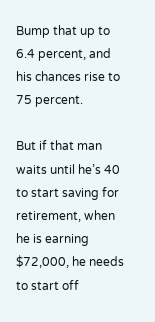Bump that up to 6.4 percent, and his chances rise to 75 percent.

But if that man waits until he’s 40 to start saving for retirement, when he is earning $72,000, he needs to start off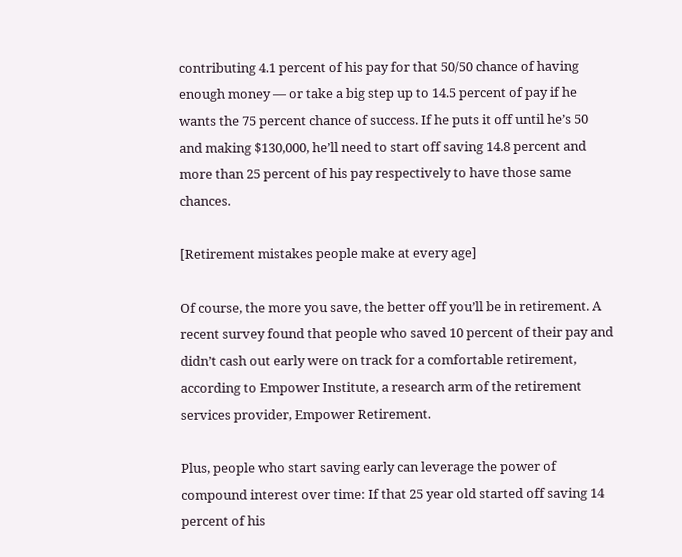contributing 4.1 percent of his pay for that 50/50 chance of having enough money — or take a big step up to 14.5 percent of pay if he wants the 75 percent chance of success. If he puts it off until he’s 50 and making $130,000, he’ll need to start off saving 14.8 percent and more than 25 percent of his pay respectively to have those same chances.

[Retirement mistakes people make at every age]

Of course, the more you save, the better off you’ll be in retirement. A recent survey found that people who saved 10 percent of their pay and didn’t cash out early were on track for a comfortable retirement, according to Empower Institute, a research arm of the retirement services provider, Empower Retirement.

Plus, people who start saving early can leverage the power of compound interest over time: If that 25 year old started off saving 14 percent of his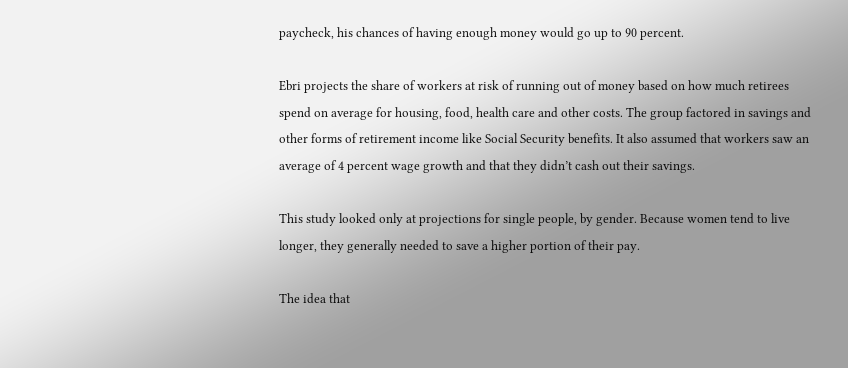paycheck, his chances of having enough money would go up to 90 percent.

Ebri projects the share of workers at risk of running out of money based on how much retirees spend on average for housing, food, health care and other costs. The group factored in savings and other forms of retirement income like Social Security benefits. It also assumed that workers saw an average of 4 percent wage growth and that they didn’t cash out their savings.

This study looked only at projections for single people, by gender. Because women tend to live longer, they generally needed to save a higher portion of their pay.

The idea that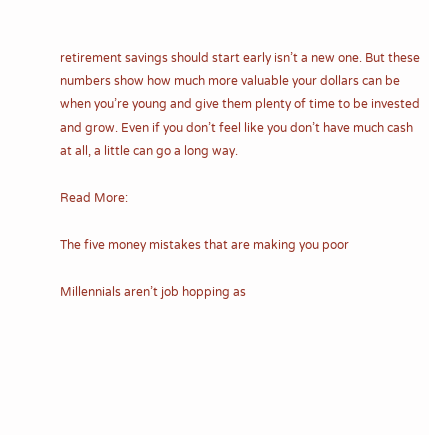retirement savings should start early isn’t a new one. But these numbers show how much more valuable your dollars can be when you’re young and give them plenty of time to be invested and grow. Even if you don’t feel like you don’t have much cash at all, a little can go a long way.

Read More:

The five money mistakes that are making you poor

Millennials aren’t job hopping as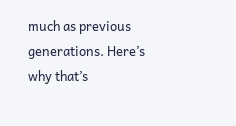much as previous generations. Here’s why that’s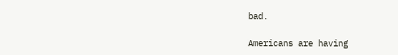bad.

Americans are having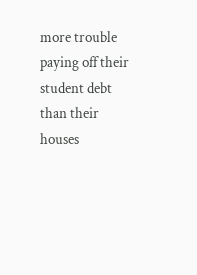more trouble paying off their student debt than their houses